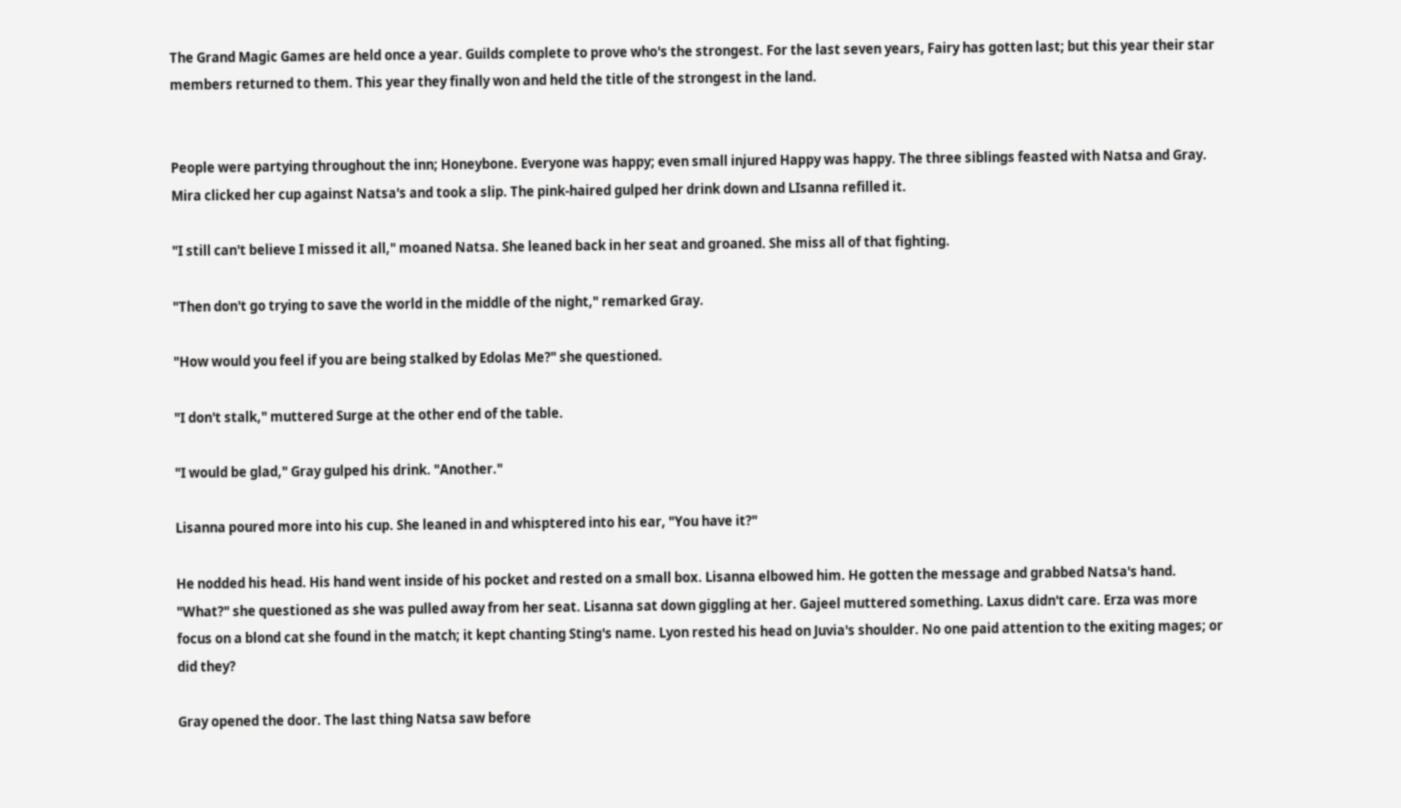The Grand Magic Games are held once a year. Guilds complete to prove who's the strongest. For the last seven years, Fairy has gotten last; but this year their star members returned to them. This year they finally won and held the title of the strongest in the land.


People were partying throughout the inn; Honeybone. Everyone was happy; even small injured Happy was happy. The three siblings feasted with Natsa and Gray. Mira clicked her cup against Natsa's and took a slip. The pink-haired gulped her drink down and LIsanna refilled it.

"I still can't believe I missed it all," moaned Natsa. She leaned back in her seat and groaned. She miss all of that fighting.

"Then don't go trying to save the world in the middle of the night," remarked Gray.

"How would you feel if you are being stalked by Edolas Me?" she questioned.

"I don't stalk," muttered Surge at the other end of the table.

"I would be glad," Gray gulped his drink. "Another."

Lisanna poured more into his cup. She leaned in and whisptered into his ear, "You have it?"

He nodded his head. His hand went inside of his pocket and rested on a small box. Lisanna elbowed him. He gotten the message and grabbed Natsa's hand. "What?" she questioned as she was pulled away from her seat. Lisanna sat down giggling at her. Gajeel muttered something. Laxus didn't care. Erza was more focus on a blond cat she found in the match; it kept chanting Sting's name. Lyon rested his head on Juvia's shoulder. No one paid attention to the exiting mages; or did they?

Gray opened the door. The last thing Natsa saw before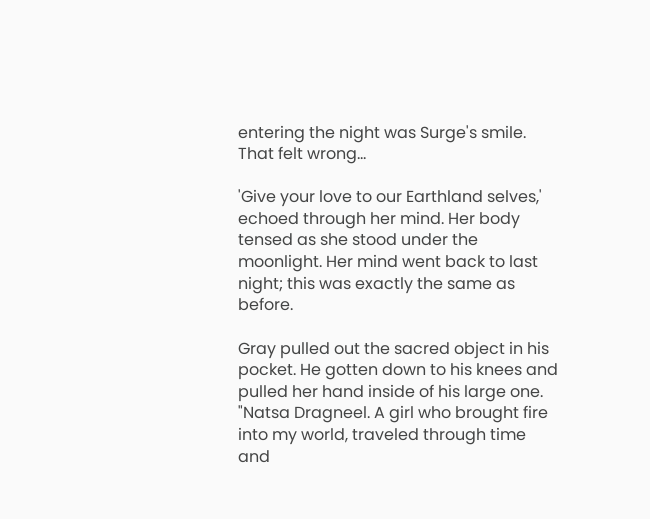entering the night was Surge's smile. That felt wrong...

'Give your love to our Earthland selves,' echoed through her mind. Her body tensed as she stood under the moonlight. Her mind went back to last night; this was exactly the same as before.

Gray pulled out the sacred object in his pocket. He gotten down to his knees and pulled her hand inside of his large one. "Natsa Dragneel. A girl who brought fire into my world, traveled through time and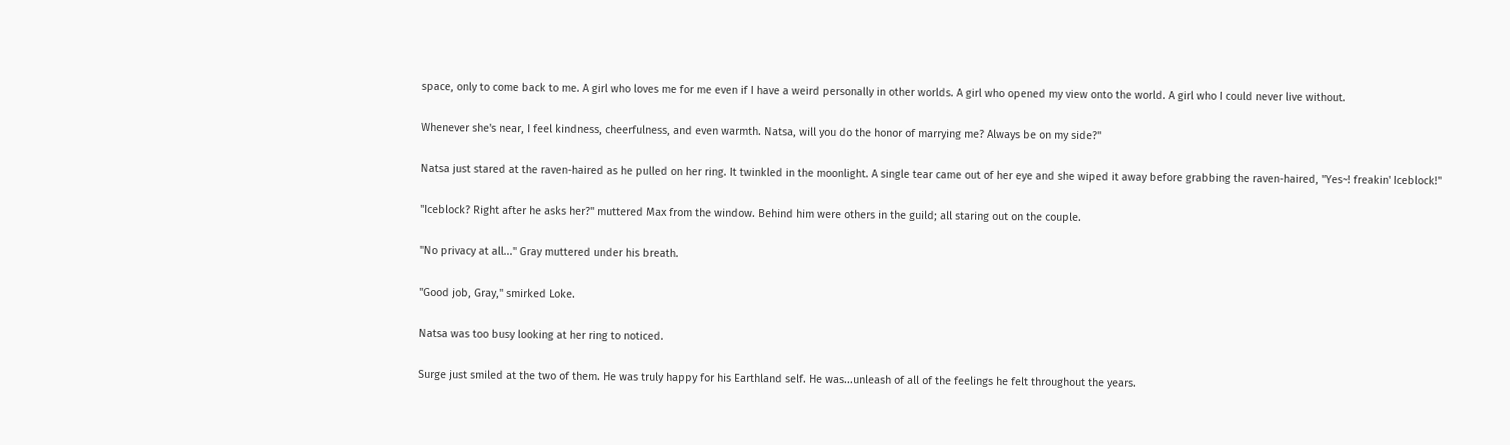space, only to come back to me. A girl who loves me for me even if I have a weird personally in other worlds. A girl who opened my view onto the world. A girl who I could never live without.

Whenever she's near, I feel kindness, cheerfulness, and even warmth. Natsa, will you do the honor of marrying me? Always be on my side?"

Natsa just stared at the raven-haired as he pulled on her ring. It twinkled in the moonlight. A single tear came out of her eye and she wiped it away before grabbing the raven-haired, "Yes~! freakin' Iceblock!"

"Iceblock? Right after he asks her?" muttered Max from the window. Behind him were others in the guild; all staring out on the couple.

"No privacy at all..." Gray muttered under his breath.

"Good job, Gray," smirked Loke.

Natsa was too busy looking at her ring to noticed.

Surge just smiled at the two of them. He was truly happy for his Earthland self. He was...unleash of all of the feelings he felt throughout the years.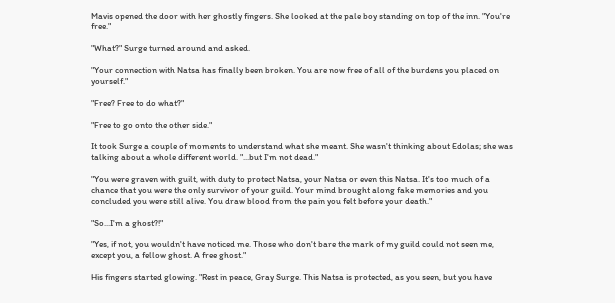Mavis opened the door with her ghostly fingers. She looked at the pale boy standing on top of the inn. "You're free."

"What?" Surge turned around and asked.

"Your connection with Natsa has finally been broken. You are now free of all of the burdens you placed on yourself."

"Free? Free to do what?"

"Free to go onto the other side."

It took Surge a couple of moments to understand what she meant. She wasn't thinking about Edolas; she was talking about a whole different world. "...but I'm not dead."

"You were graven with guilt, with duty to protect Natsa, your Natsa or even this Natsa. It's too much of a chance that you were the only survivor of your guild. Your mind brought along fake memories and you concluded you were still alive. You draw blood from the pain you felt before your death."

"So...I'm a ghost?!"

"Yes, if not, you wouldn't have noticed me. Those who don't bare the mark of my guild could not seen me, except you, a fellow ghost. A free ghost."

His fingers started glowing. "Rest in peace, Gray Surge. This Natsa is protected, as you seen, but you have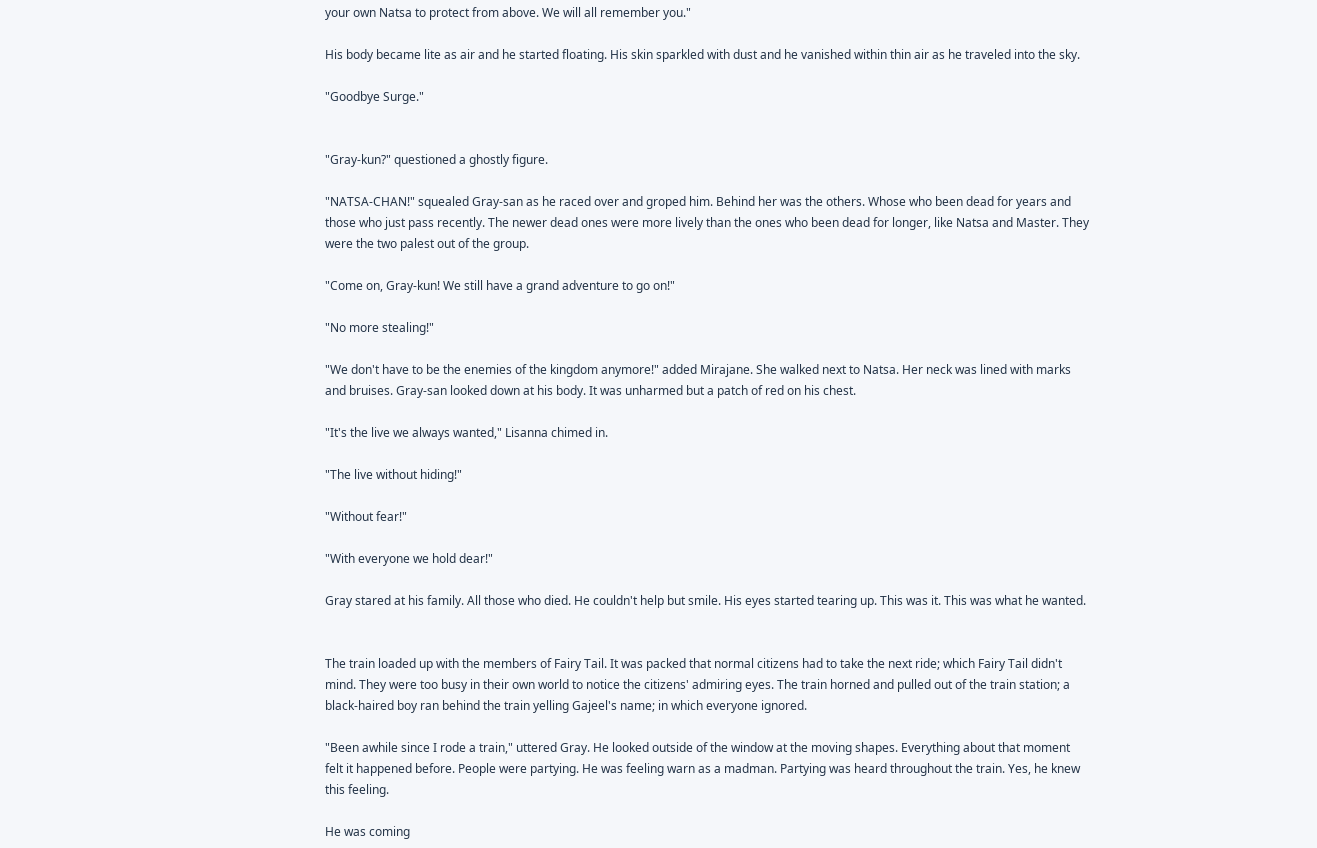your own Natsa to protect from above. We will all remember you."

His body became lite as air and he started floating. His skin sparkled with dust and he vanished within thin air as he traveled into the sky.

"Goodbye Surge."


"Gray-kun?" questioned a ghostly figure.

"NATSA-CHAN!" squealed Gray-san as he raced over and groped him. Behind her was the others. Whose who been dead for years and those who just pass recently. The newer dead ones were more lively than the ones who been dead for longer, like Natsa and Master. They were the two palest out of the group.

"Come on, Gray-kun! We still have a grand adventure to go on!"

"No more stealing!"

"We don't have to be the enemies of the kingdom anymore!" added Mirajane. She walked next to Natsa. Her neck was lined with marks and bruises. Gray-san looked down at his body. It was unharmed but a patch of red on his chest.

"It's the live we always wanted," Lisanna chimed in.

"The live without hiding!"

"Without fear!"

"With everyone we hold dear!"

Gray stared at his family. All those who died. He couldn't help but smile. His eyes started tearing up. This was it. This was what he wanted.


The train loaded up with the members of Fairy Tail. It was packed that normal citizens had to take the next ride; which Fairy Tail didn't mind. They were too busy in their own world to notice the citizens' admiring eyes. The train horned and pulled out of the train station; a black-haired boy ran behind the train yelling Gajeel's name; in which everyone ignored.

"Been awhile since I rode a train," uttered Gray. He looked outside of the window at the moving shapes. Everything about that moment felt it happened before. People were partying. He was feeling warn as a madman. Partying was heard throughout the train. Yes, he knew this feeling.

He was coming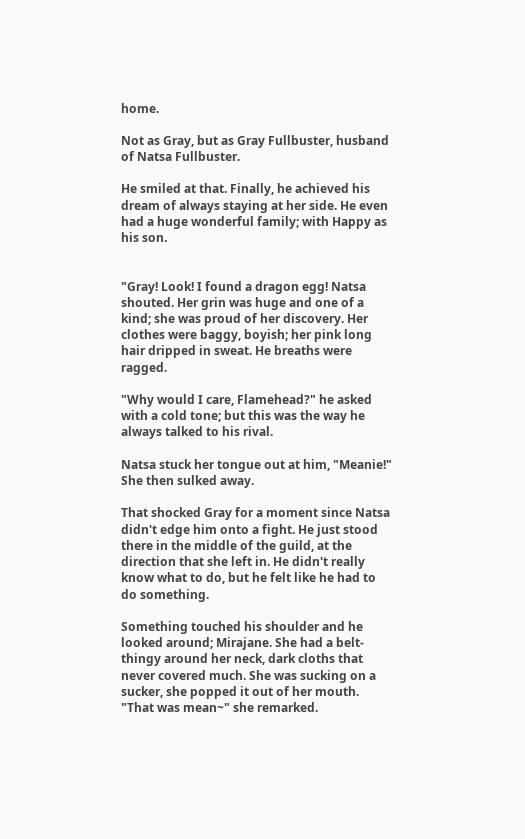home.

Not as Gray, but as Gray Fullbuster, husband of Natsa Fullbuster.

He smiled at that. Finally, he achieved his dream of always staying at her side. He even had a huge wonderful family; with Happy as his son.


"Gray! Look! I found a dragon egg! Natsa shouted. Her grin was huge and one of a kind; she was proud of her discovery. Her clothes were baggy, boyish; her pink long hair dripped in sweat. He breaths were ragged.

"Why would I care, Flamehead?" he asked with a cold tone; but this was the way he always talked to his rival.

Natsa stuck her tongue out at him, "Meanie!" She then sulked away.

That shocked Gray for a moment since Natsa didn't edge him onto a fight. He just stood there in the middle of the guild, at the direction that she left in. He didn't really know what to do, but he felt like he had to do something.

Something touched his shoulder and he looked around; Mirajane. She had a belt-thingy around her neck, dark cloths that never covered much. She was sucking on a sucker, she popped it out of her mouth. "That was mean~" she remarked.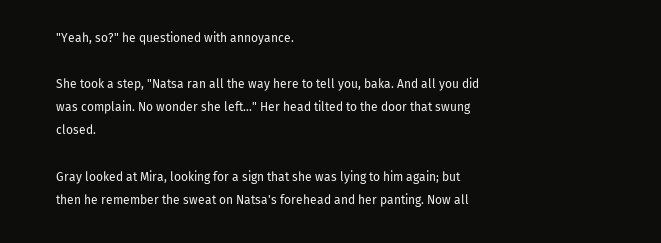"Yeah, so?" he questioned with annoyance.

She took a step, "Natsa ran all the way here to tell you, baka. And all you did was complain. No wonder she left..." Her head tilted to the door that swung closed.

Gray looked at Mira, looking for a sign that she was lying to him again; but then he remember the sweat on Natsa's forehead and her panting. Now all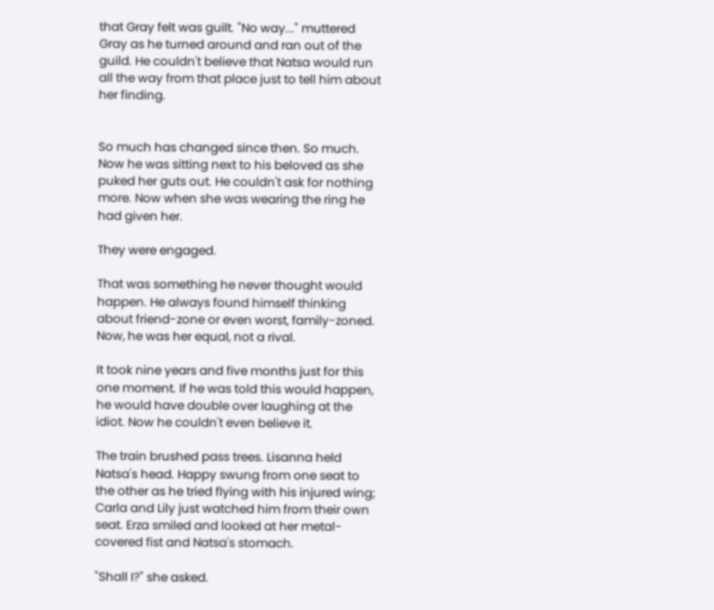that Gray felt was guilt. "No way..." muttered Gray as he turned around and ran out of the guild. He couldn't believe that Natsa would run all the way from that place just to tell him about her finding.


So much has changed since then. So much. Now he was sitting next to his beloved as she puked her guts out. He couldn't ask for nothing more. Now when she was wearing the ring he had given her.

They were engaged.

That was something he never thought would happen. He always found himself thinking about friend-zone or even worst, family-zoned. Now, he was her equal, not a rival.

It took nine years and five months just for this one moment. If he was told this would happen, he would have double over laughing at the idiot. Now he couldn't even believe it.

The train brushed pass trees. Lisanna held Natsa's head. Happy swung from one seat to the other as he tried flying with his injured wing; Carla and Lily just watched him from their own seat. Erza smiled and looked at her metal-covered fist and Natsa's stomach.

"Shall I?" she asked.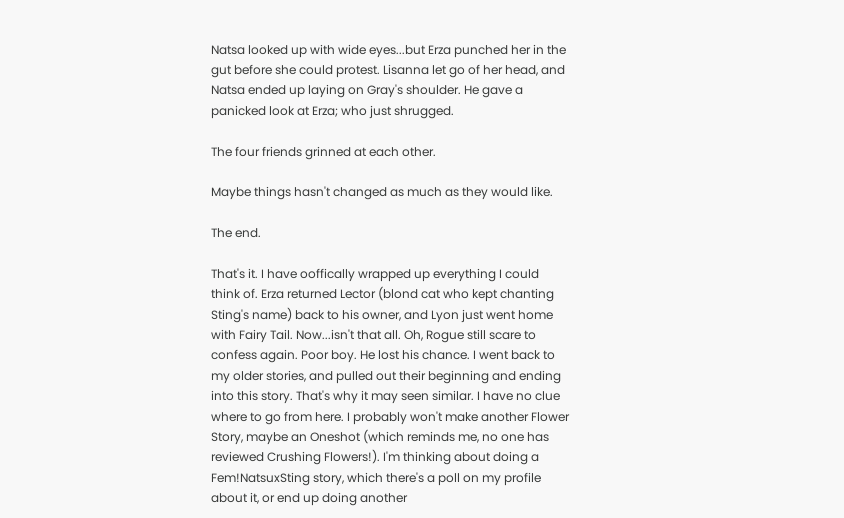Natsa looked up with wide eyes...but Erza punched her in the gut before she could protest. Lisanna let go of her head, and Natsa ended up laying on Gray's shoulder. He gave a panicked look at Erza; who just shrugged.

The four friends grinned at each other.

Maybe things hasn't changed as much as they would like.

The end.

That's it. I have ooffically wrapped up everything I could think of. Erza returned Lector (blond cat who kept chanting Sting's name) back to his owner, and Lyon just went home with Fairy Tail. Now...isn't that all. Oh, Rogue still scare to confess again. Poor boy. He lost his chance. I went back to my older stories, and pulled out their beginning and ending into this story. That's why it may seen similar. I have no clue where to go from here. I probably won't make another Flower Story, maybe an Oneshot (which reminds me, no one has reviewed Crushing Flowers!). I'm thinking about doing a Fem!NatsuxSting story, which there's a poll on my profile about it, or end up doing another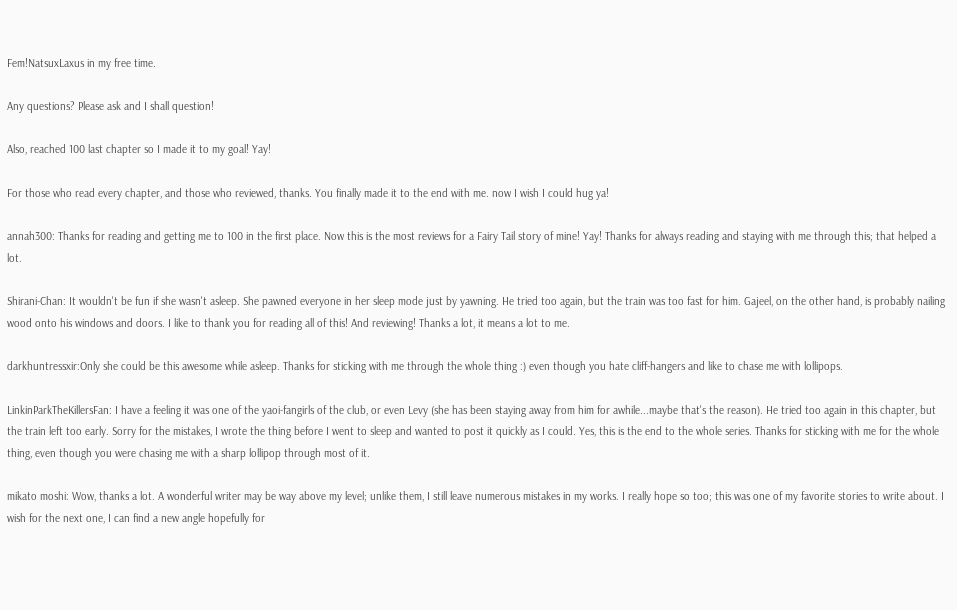Fem!NatsuxLaxus in my free time.

Any questions? Please ask and I shall question!

Also, reached 100 last chapter so I made it to my goal! Yay!

For those who read every chapter, and those who reviewed, thanks. You finally made it to the end with me. now I wish I could hug ya!

annah300: Thanks for reading and getting me to 100 in the first place. Now this is the most reviews for a Fairy Tail story of mine! Yay! Thanks for always reading and staying with me through this; that helped a lot.

Shirani-Chan: It wouldn't be fun if she wasn't asleep. She pawned everyone in her sleep mode just by yawning. He tried too again, but the train was too fast for him. Gajeel, on the other hand, is probably nailing wood onto his windows and doors. I like to thank you for reading all of this! And reviewing! Thanks a lot, it means a lot to me.

darkhuntressxir:Only she could be this awesome while asleep. Thanks for sticking with me through the whole thing :) even though you hate cliff-hangers and like to chase me with lollipops.

LinkinParkTheKillersFan: I have a feeling it was one of the yaoi-fangirls of the club, or even Levy (she has been staying away from him for awhile...maybe that's the reason). He tried too again in this chapter, but the train left too early. Sorry for the mistakes, I wrote the thing before I went to sleep and wanted to post it quickly as I could. Yes, this is the end to the whole series. Thanks for sticking with me for the whole thing, even though you were chasing me with a sharp lollipop through most of it.

mikato moshi: Wow, thanks a lot. A wonderful writer may be way above my level; unlike them, I still leave numerous mistakes in my works. I really hope so too; this was one of my favorite stories to write about. I wish for the next one, I can find a new angle hopefully for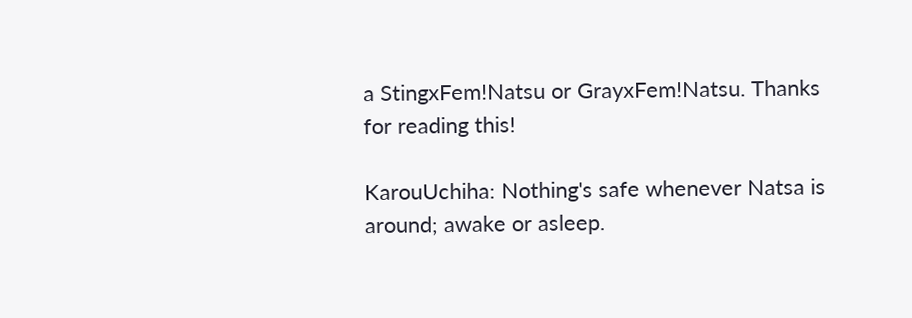a StingxFem!Natsu or GrayxFem!Natsu. Thanks for reading this!

KarouUchiha: Nothing's safe whenever Natsa is around; awake or asleep.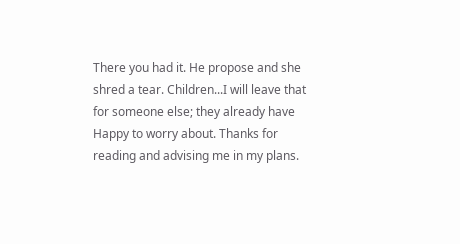There you had it. He propose and she shred a tear. Children...I will leave that for someone else; they already have Happy to worry about. Thanks for reading and advising me in my plans.